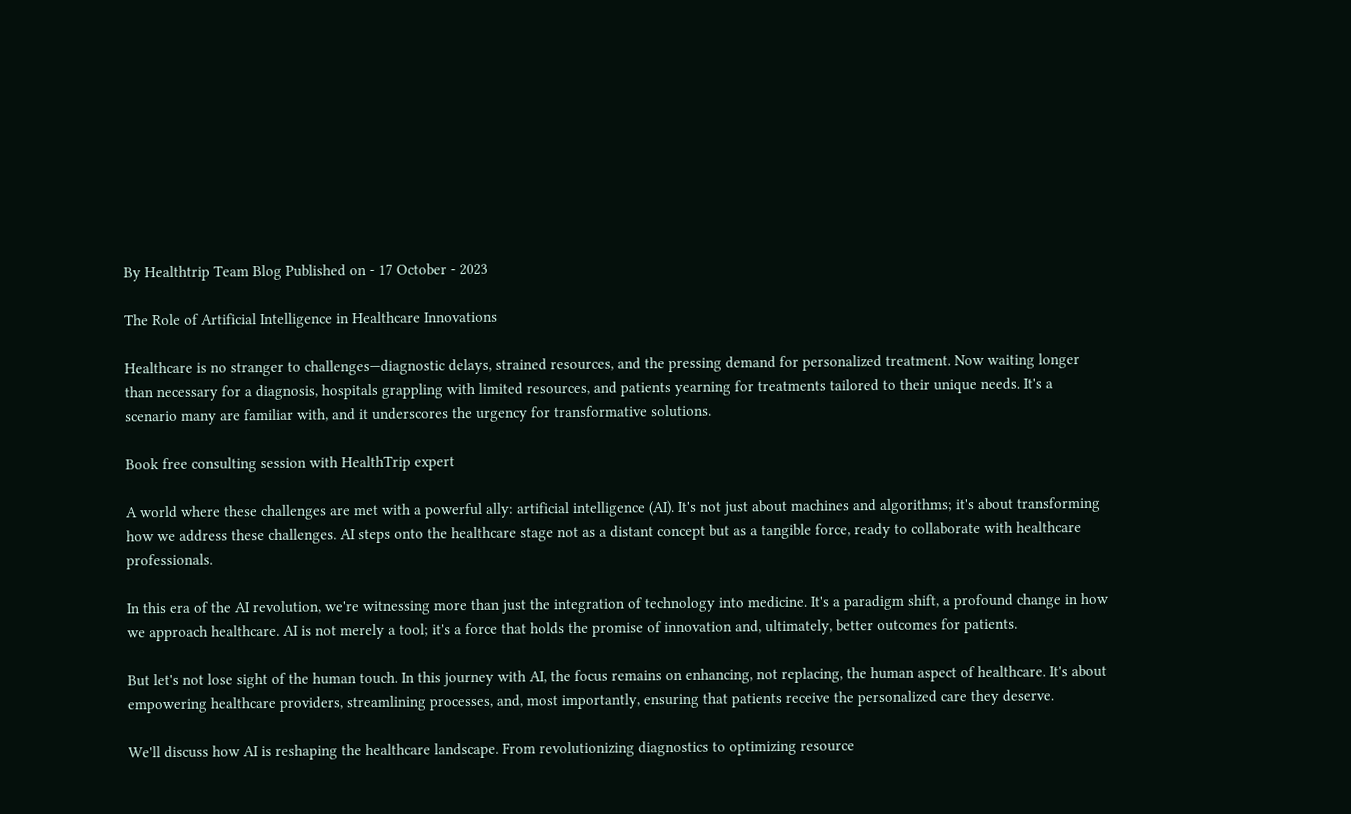By Healthtrip Team Blog Published on - 17 October - 2023

The Role of Artificial Intelligence in Healthcare Innovations

Healthcare is no stranger to challenges—diagnostic delays, strained resources, and the pressing demand for personalized treatment. Now waiting longer than necessary for a diagnosis, hospitals grappling with limited resources, and patients yearning for treatments tailored to their unique needs. It's a scenario many are familiar with, and it underscores the urgency for transformative solutions.

Book free consulting session with HealthTrip expert

A world where these challenges are met with a powerful ally: artificial intelligence (AI). It's not just about machines and algorithms; it's about transforming how we address these challenges. AI steps onto the healthcare stage not as a distant concept but as a tangible force, ready to collaborate with healthcare professionals.

In this era of the AI revolution, we're witnessing more than just the integration of technology into medicine. It's a paradigm shift, a profound change in how we approach healthcare. AI is not merely a tool; it's a force that holds the promise of innovation and, ultimately, better outcomes for patients.

But let's not lose sight of the human touch. In this journey with AI, the focus remains on enhancing, not replacing, the human aspect of healthcare. It's about empowering healthcare providers, streamlining processes, and, most importantly, ensuring that patients receive the personalized care they deserve.

We'll discuss how AI is reshaping the healthcare landscape. From revolutionizing diagnostics to optimizing resource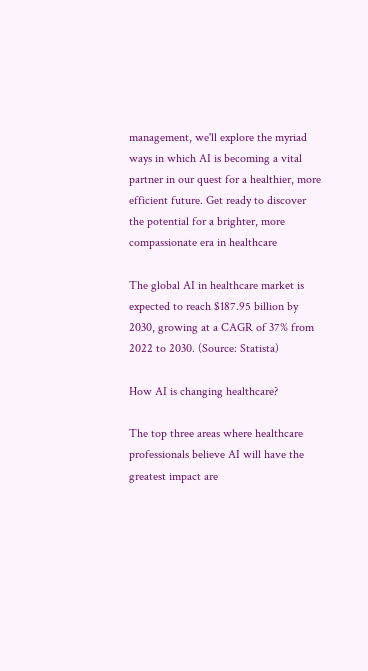management, we'll explore the myriad ways in which AI is becoming a vital partner in our quest for a healthier, more efficient future. Get ready to discover the potential for a brighter, more compassionate era in healthcare

The global AI in healthcare market is expected to reach $187.95 billion by 2030, growing at a CAGR of 37% from 2022 to 2030. (Source: Statista)

How AI is changing healthcare?

The top three areas where healthcare professionals believe AI will have the greatest impact are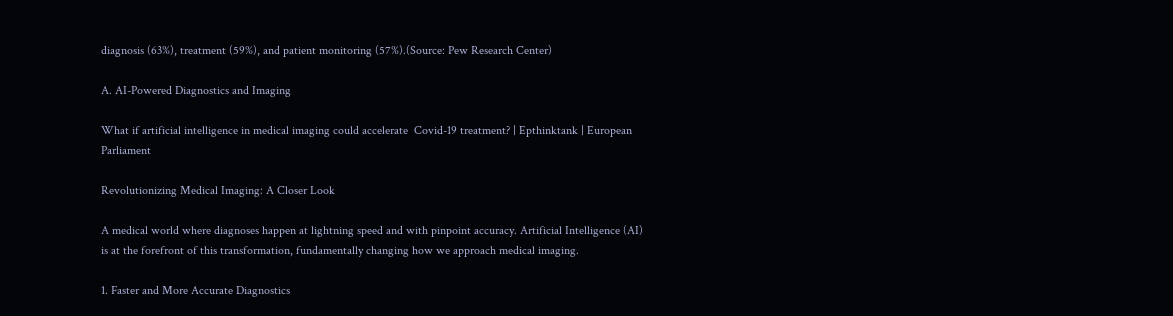diagnosis (63%), treatment (59%), and patient monitoring (57%).(Source: Pew Research Center)

A. AI-Powered Diagnostics and Imaging

What if artificial intelligence in medical imaging could accelerate  Covid-19 treatment? | Epthinktank | European Parliament

Revolutionizing Medical Imaging: A Closer Look

A medical world where diagnoses happen at lightning speed and with pinpoint accuracy. Artificial Intelligence (AI) is at the forefront of this transformation, fundamentally changing how we approach medical imaging.

1. Faster and More Accurate Diagnostics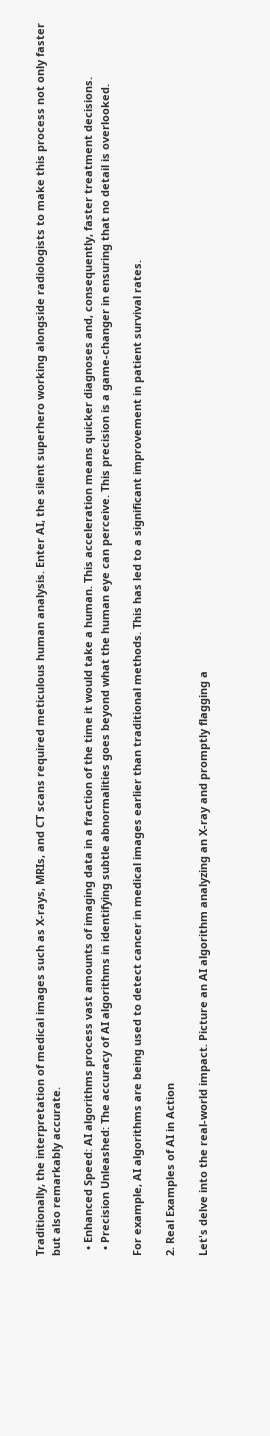Traditionally, the interpretation of medical images such as X-rays, MRIs, and CT scans required meticulous human analysis. Enter AI, the silent superhero working alongside radiologists to make this process not only faster but also remarkably accurate.

  • Enhanced Speed: AI algorithms process vast amounts of imaging data in a fraction of the time it would take a human. This acceleration means quicker diagnoses and, consequently, faster treatment decisions.
  • Precision Unleashed: The accuracy of AI algorithms in identifying subtle abnormalities goes beyond what the human eye can perceive. This precision is a game-changer in ensuring that no detail is overlooked.

For example, AI algorithms are being used to detect cancer in medical images earlier than traditional methods. This has led to a significant improvement in patient survival rates.

2. Real Examples of AI in Action

Let's delve into the real-world impact. Picture an AI algorithm analyzing an X-ray and promptly flagging a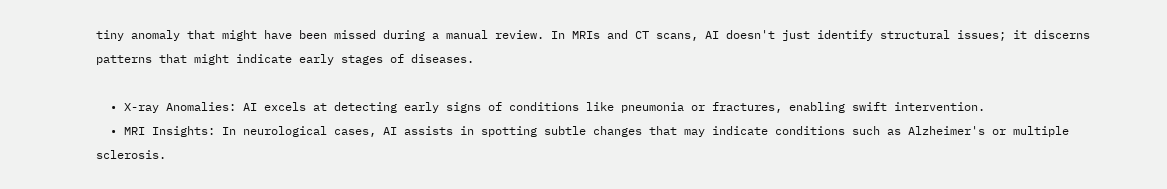tiny anomaly that might have been missed during a manual review. In MRIs and CT scans, AI doesn't just identify structural issues; it discerns patterns that might indicate early stages of diseases.

  • X-ray Anomalies: AI excels at detecting early signs of conditions like pneumonia or fractures, enabling swift intervention.
  • MRI Insights: In neurological cases, AI assists in spotting subtle changes that may indicate conditions such as Alzheimer's or multiple sclerosis.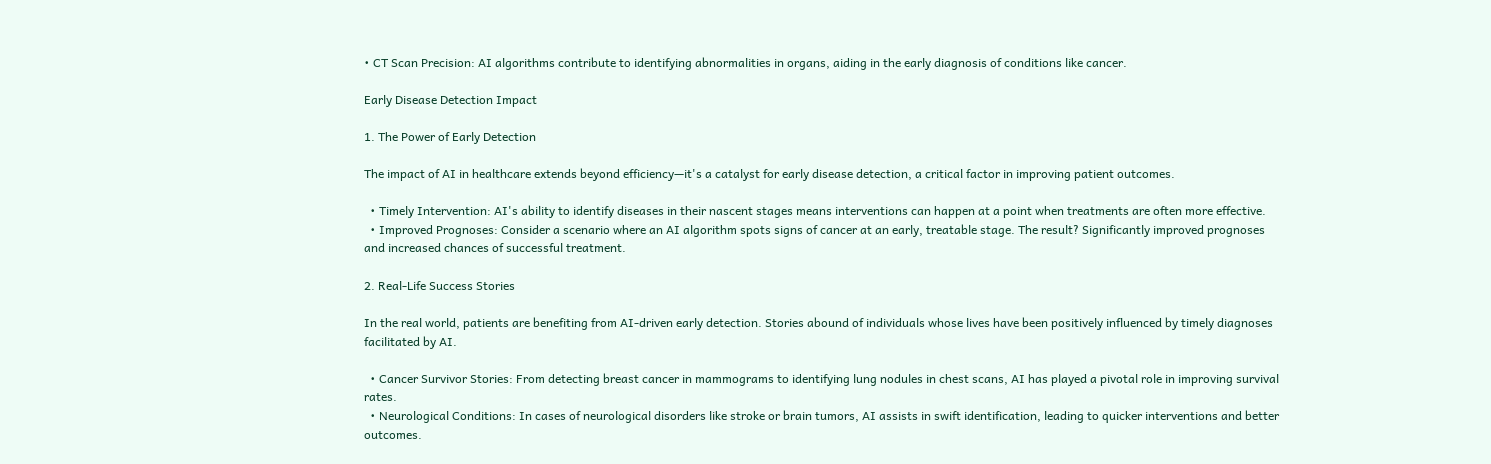• CT Scan Precision: AI algorithms contribute to identifying abnormalities in organs, aiding in the early diagnosis of conditions like cancer.

Early Disease Detection Impact

1. The Power of Early Detection

The impact of AI in healthcare extends beyond efficiency—it's a catalyst for early disease detection, a critical factor in improving patient outcomes.

  • Timely Intervention: AI's ability to identify diseases in their nascent stages means interventions can happen at a point when treatments are often more effective.
  • Improved Prognoses: Consider a scenario where an AI algorithm spots signs of cancer at an early, treatable stage. The result? Significantly improved prognoses and increased chances of successful treatment.

2. Real-Life Success Stories

In the real world, patients are benefiting from AI-driven early detection. Stories abound of individuals whose lives have been positively influenced by timely diagnoses facilitated by AI.

  • Cancer Survivor Stories: From detecting breast cancer in mammograms to identifying lung nodules in chest scans, AI has played a pivotal role in improving survival rates.
  • Neurological Conditions: In cases of neurological disorders like stroke or brain tumors, AI assists in swift identification, leading to quicker interventions and better outcomes.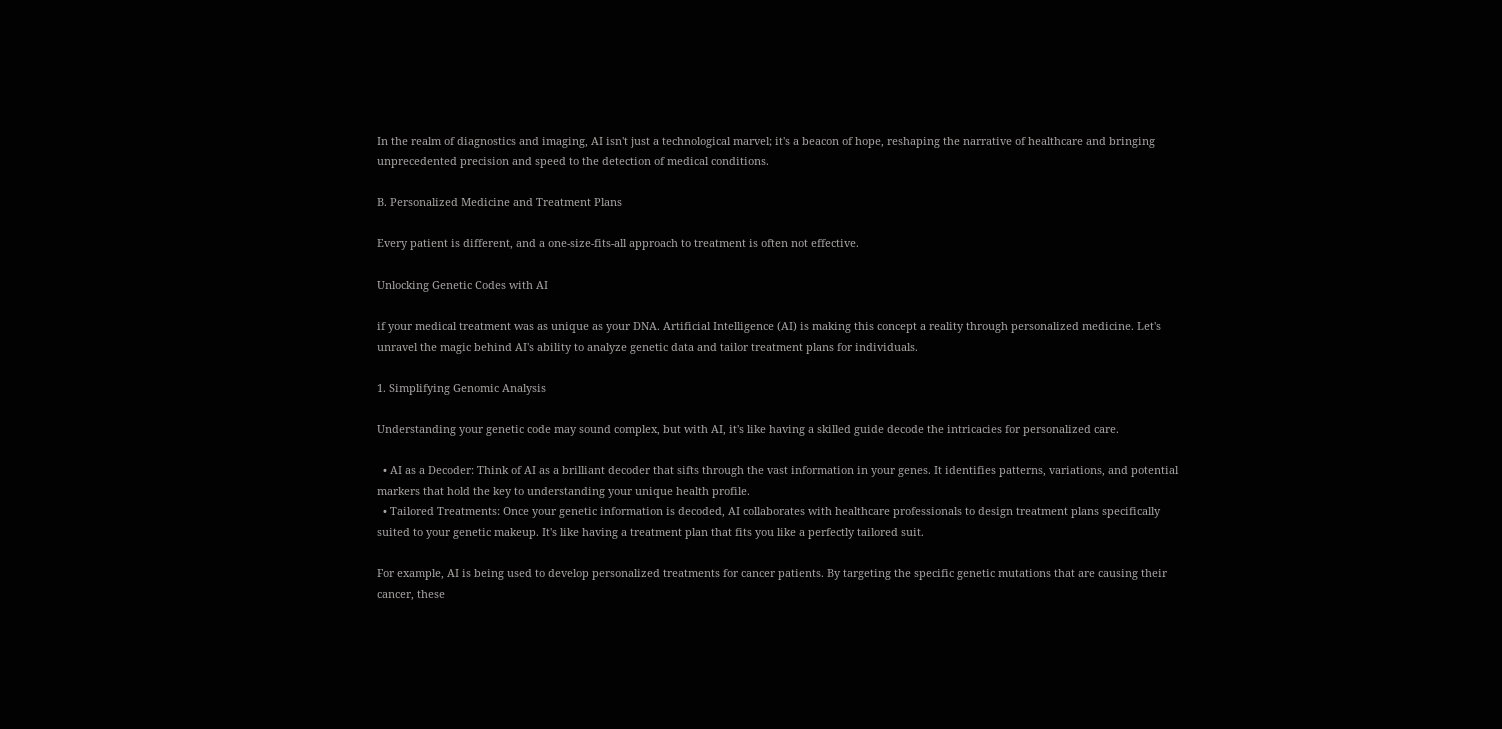In the realm of diagnostics and imaging, AI isn't just a technological marvel; it's a beacon of hope, reshaping the narrative of healthcare and bringing unprecedented precision and speed to the detection of medical conditions.

B. Personalized Medicine and Treatment Plans

Every patient is different, and a one-size-fits-all approach to treatment is often not effective.

Unlocking Genetic Codes with AI

if your medical treatment was as unique as your DNA. Artificial Intelligence (AI) is making this concept a reality through personalized medicine. Let's unravel the magic behind AI's ability to analyze genetic data and tailor treatment plans for individuals.

1. Simplifying Genomic Analysis

Understanding your genetic code may sound complex, but with AI, it's like having a skilled guide decode the intricacies for personalized care.

  • AI as a Decoder: Think of AI as a brilliant decoder that sifts through the vast information in your genes. It identifies patterns, variations, and potential markers that hold the key to understanding your unique health profile.
  • Tailored Treatments: Once your genetic information is decoded, AI collaborates with healthcare professionals to design treatment plans specifically suited to your genetic makeup. It's like having a treatment plan that fits you like a perfectly tailored suit.

For example, AI is being used to develop personalized treatments for cancer patients. By targeting the specific genetic mutations that are causing their cancer, these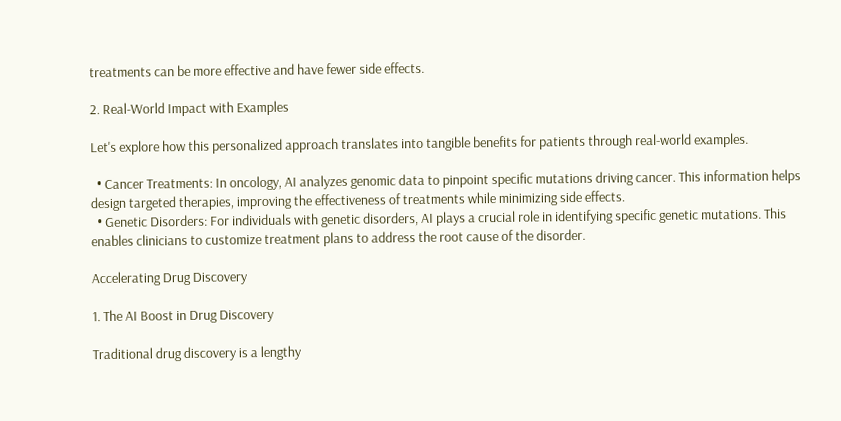treatments can be more effective and have fewer side effects.

2. Real-World Impact with Examples

Let's explore how this personalized approach translates into tangible benefits for patients through real-world examples.

  • Cancer Treatments: In oncology, AI analyzes genomic data to pinpoint specific mutations driving cancer. This information helps design targeted therapies, improving the effectiveness of treatments while minimizing side effects.
  • Genetic Disorders: For individuals with genetic disorders, AI plays a crucial role in identifying specific genetic mutations. This enables clinicians to customize treatment plans to address the root cause of the disorder.

Accelerating Drug Discovery

1. The AI Boost in Drug Discovery

Traditional drug discovery is a lengthy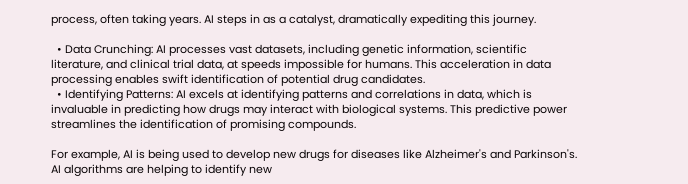process, often taking years. AI steps in as a catalyst, dramatically expediting this journey.

  • Data Crunching: AI processes vast datasets, including genetic information, scientific literature, and clinical trial data, at speeds impossible for humans. This acceleration in data processing enables swift identification of potential drug candidates.
  • Identifying Patterns: AI excels at identifying patterns and correlations in data, which is invaluable in predicting how drugs may interact with biological systems. This predictive power streamlines the identification of promising compounds.

For example, AI is being used to develop new drugs for diseases like Alzheimer's and Parkinson's. AI algorithms are helping to identify new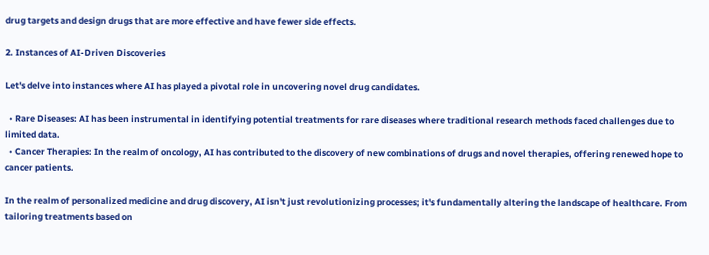drug targets and design drugs that are more effective and have fewer side effects.

2. Instances of AI-Driven Discoveries

Let's delve into instances where AI has played a pivotal role in uncovering novel drug candidates.

  • Rare Diseases: AI has been instrumental in identifying potential treatments for rare diseases where traditional research methods faced challenges due to limited data.
  • Cancer Therapies: In the realm of oncology, AI has contributed to the discovery of new combinations of drugs and novel therapies, offering renewed hope to cancer patients.

In the realm of personalized medicine and drug discovery, AI isn't just revolutionizing processes; it's fundamentally altering the landscape of healthcare. From tailoring treatments based on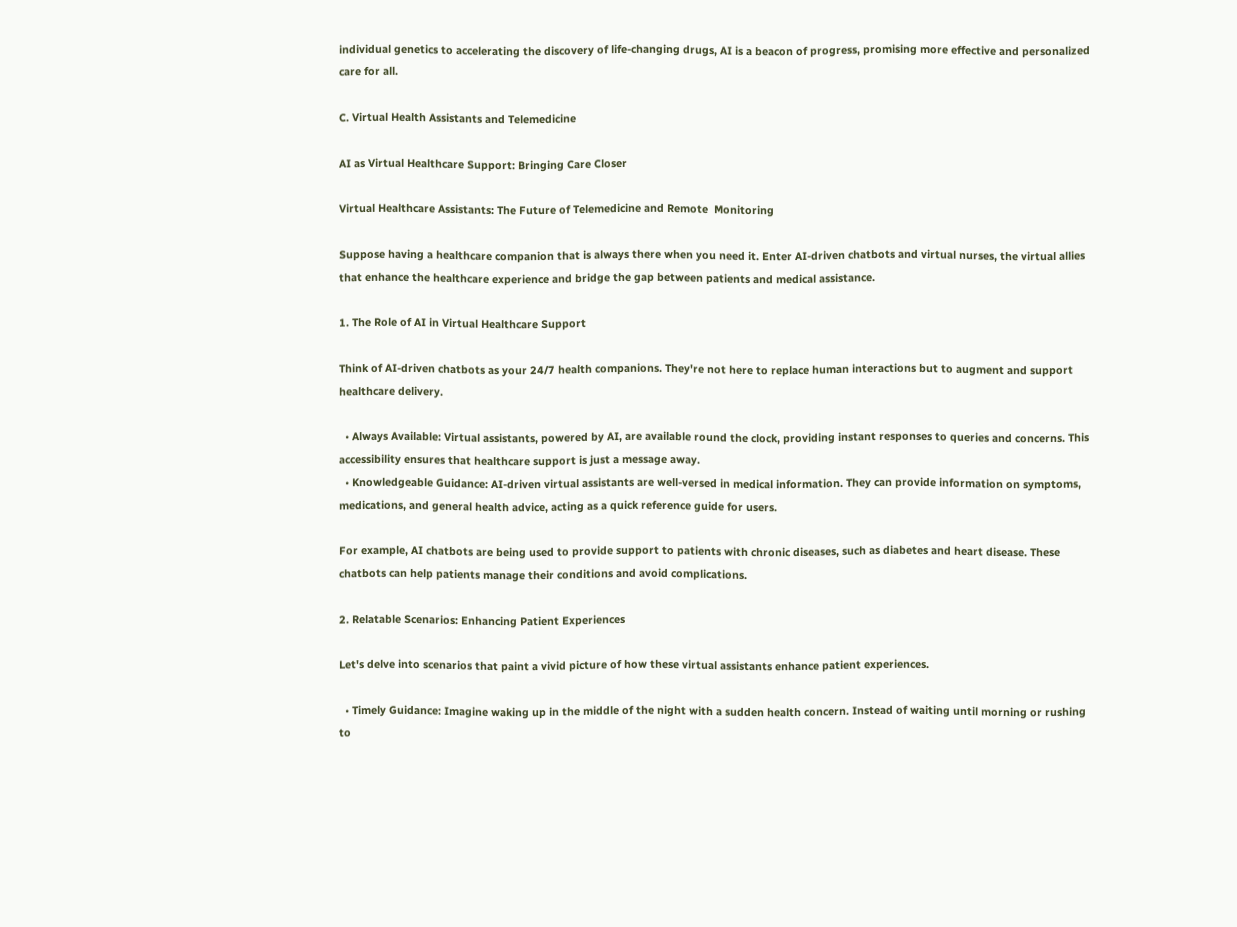individual genetics to accelerating the discovery of life-changing drugs, AI is a beacon of progress, promising more effective and personalized care for all.

C. Virtual Health Assistants and Telemedicine

AI as Virtual Healthcare Support: Bringing Care Closer

Virtual Healthcare Assistants: The Future of Telemedicine and Remote  Monitoring

Suppose having a healthcare companion that is always there when you need it. Enter AI-driven chatbots and virtual nurses, the virtual allies that enhance the healthcare experience and bridge the gap between patients and medical assistance.

1. The Role of AI in Virtual Healthcare Support

Think of AI-driven chatbots as your 24/7 health companions. They're not here to replace human interactions but to augment and support healthcare delivery.

  • Always Available: Virtual assistants, powered by AI, are available round the clock, providing instant responses to queries and concerns. This accessibility ensures that healthcare support is just a message away.
  • Knowledgeable Guidance: AI-driven virtual assistants are well-versed in medical information. They can provide information on symptoms, medications, and general health advice, acting as a quick reference guide for users.

For example, AI chatbots are being used to provide support to patients with chronic diseases, such as diabetes and heart disease. These chatbots can help patients manage their conditions and avoid complications.

2. Relatable Scenarios: Enhancing Patient Experiences

Let's delve into scenarios that paint a vivid picture of how these virtual assistants enhance patient experiences.

  • Timely Guidance: Imagine waking up in the middle of the night with a sudden health concern. Instead of waiting until morning or rushing to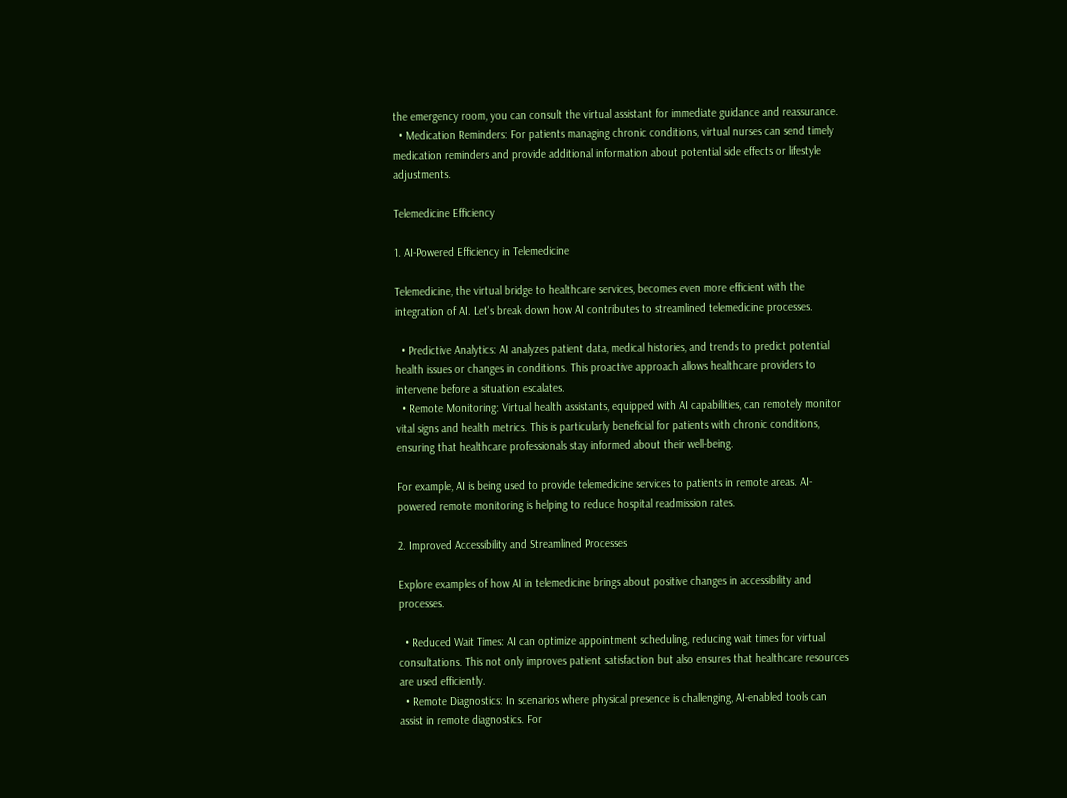the emergency room, you can consult the virtual assistant for immediate guidance and reassurance.
  • Medication Reminders: For patients managing chronic conditions, virtual nurses can send timely medication reminders and provide additional information about potential side effects or lifestyle adjustments.

Telemedicine Efficiency

1. AI-Powered Efficiency in Telemedicine

Telemedicine, the virtual bridge to healthcare services, becomes even more efficient with the integration of AI. Let's break down how AI contributes to streamlined telemedicine processes.

  • Predictive Analytics: AI analyzes patient data, medical histories, and trends to predict potential health issues or changes in conditions. This proactive approach allows healthcare providers to intervene before a situation escalates.
  • Remote Monitoring: Virtual health assistants, equipped with AI capabilities, can remotely monitor vital signs and health metrics. This is particularly beneficial for patients with chronic conditions, ensuring that healthcare professionals stay informed about their well-being.

For example, AI is being used to provide telemedicine services to patients in remote areas. AI-powered remote monitoring is helping to reduce hospital readmission rates.

2. Improved Accessibility and Streamlined Processes

Explore examples of how AI in telemedicine brings about positive changes in accessibility and processes.

  • Reduced Wait Times: AI can optimize appointment scheduling, reducing wait times for virtual consultations. This not only improves patient satisfaction but also ensures that healthcare resources are used efficiently.
  • Remote Diagnostics: In scenarios where physical presence is challenging, AI-enabled tools can assist in remote diagnostics. For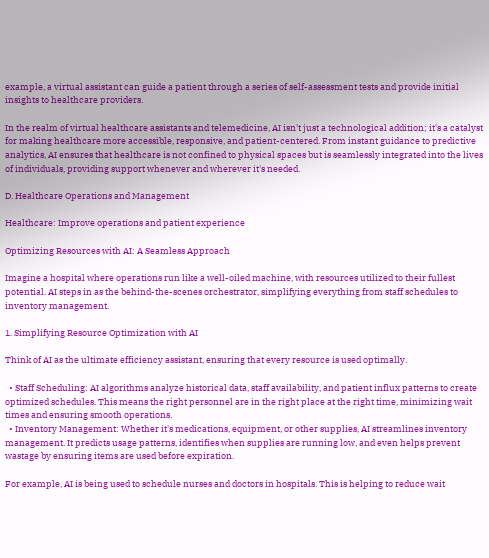example, a virtual assistant can guide a patient through a series of self-assessment tests and provide initial insights to healthcare providers.

In the realm of virtual healthcare assistants and telemedicine, AI isn't just a technological addition; it's a catalyst for making healthcare more accessible, responsive, and patient-centered. From instant guidance to predictive analytics, AI ensures that healthcare is not confined to physical spaces but is seamlessly integrated into the lives of individuals, providing support whenever and wherever it's needed.

D. Healthcare Operations and Management

Healthcare: Improve operations and patient experience

Optimizing Resources with AI: A Seamless Approach

Imagine a hospital where operations run like a well-oiled machine, with resources utilized to their fullest potential. AI steps in as the behind-the-scenes orchestrator, simplifying everything from staff schedules to inventory management.

1. Simplifying Resource Optimization with AI

Think of AI as the ultimate efficiency assistant, ensuring that every resource is used optimally.

  • Staff Scheduling: AI algorithms analyze historical data, staff availability, and patient influx patterns to create optimized schedules. This means the right personnel are in the right place at the right time, minimizing wait times and ensuring smooth operations.
  • Inventory Management: Whether it's medications, equipment, or other supplies, AI streamlines inventory management. It predicts usage patterns, identifies when supplies are running low, and even helps prevent wastage by ensuring items are used before expiration.

For example, AI is being used to schedule nurses and doctors in hospitals. This is helping to reduce wait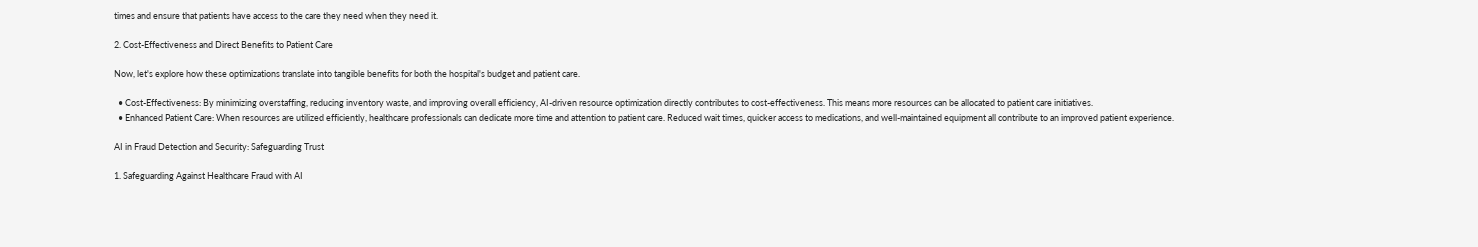times and ensure that patients have access to the care they need when they need it.

2. Cost-Effectiveness and Direct Benefits to Patient Care

Now, let's explore how these optimizations translate into tangible benefits for both the hospital's budget and patient care.

  • Cost-Effectiveness: By minimizing overstaffing, reducing inventory waste, and improving overall efficiency, AI-driven resource optimization directly contributes to cost-effectiveness. This means more resources can be allocated to patient care initiatives.
  • Enhanced Patient Care: When resources are utilized efficiently, healthcare professionals can dedicate more time and attention to patient care. Reduced wait times, quicker access to medications, and well-maintained equipment all contribute to an improved patient experience.

AI in Fraud Detection and Security: Safeguarding Trust

1. Safeguarding Against Healthcare Fraud with AI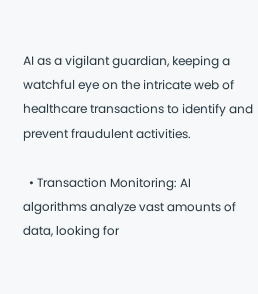AI as a vigilant guardian, keeping a watchful eye on the intricate web of healthcare transactions to identify and prevent fraudulent activities.

  • Transaction Monitoring: AI algorithms analyze vast amounts of data, looking for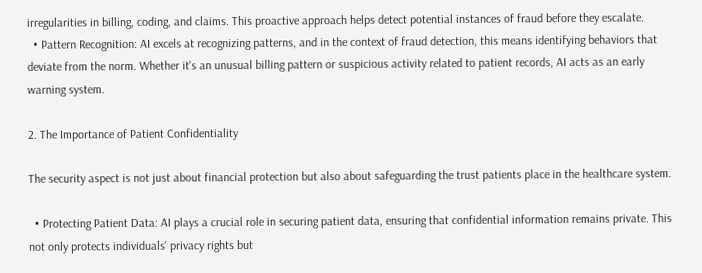irregularities in billing, coding, and claims. This proactive approach helps detect potential instances of fraud before they escalate.
  • Pattern Recognition: AI excels at recognizing patterns, and in the context of fraud detection, this means identifying behaviors that deviate from the norm. Whether it's an unusual billing pattern or suspicious activity related to patient records, AI acts as an early warning system.

2. The Importance of Patient Confidentiality

The security aspect is not just about financial protection but also about safeguarding the trust patients place in the healthcare system.

  • Protecting Patient Data: AI plays a crucial role in securing patient data, ensuring that confidential information remains private. This not only protects individuals' privacy rights but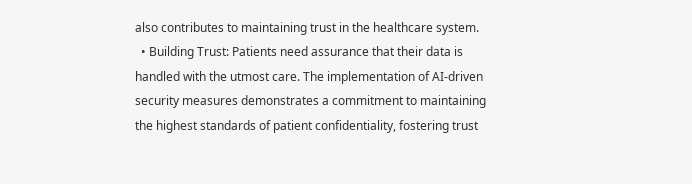also contributes to maintaining trust in the healthcare system.
  • Building Trust: Patients need assurance that their data is handled with the utmost care. The implementation of AI-driven security measures demonstrates a commitment to maintaining the highest standards of patient confidentiality, fostering trust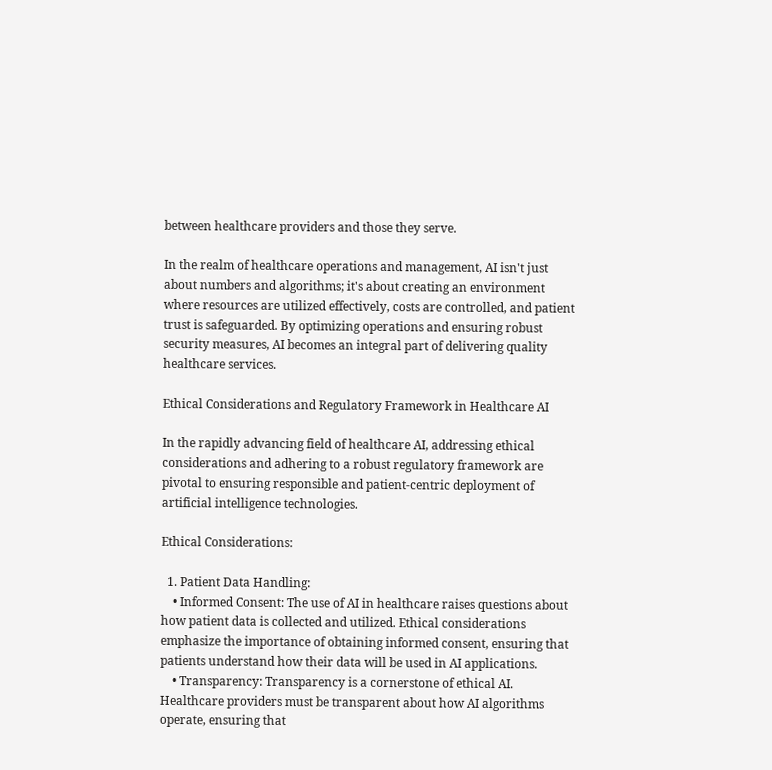between healthcare providers and those they serve.

In the realm of healthcare operations and management, AI isn't just about numbers and algorithms; it's about creating an environment where resources are utilized effectively, costs are controlled, and patient trust is safeguarded. By optimizing operations and ensuring robust security measures, AI becomes an integral part of delivering quality healthcare services.

Ethical Considerations and Regulatory Framework in Healthcare AI

In the rapidly advancing field of healthcare AI, addressing ethical considerations and adhering to a robust regulatory framework are pivotal to ensuring responsible and patient-centric deployment of artificial intelligence technologies.

Ethical Considerations:

  1. Patient Data Handling:
    • Informed Consent: The use of AI in healthcare raises questions about how patient data is collected and utilized. Ethical considerations emphasize the importance of obtaining informed consent, ensuring that patients understand how their data will be used in AI applications.
    • Transparency: Transparency is a cornerstone of ethical AI. Healthcare providers must be transparent about how AI algorithms operate, ensuring that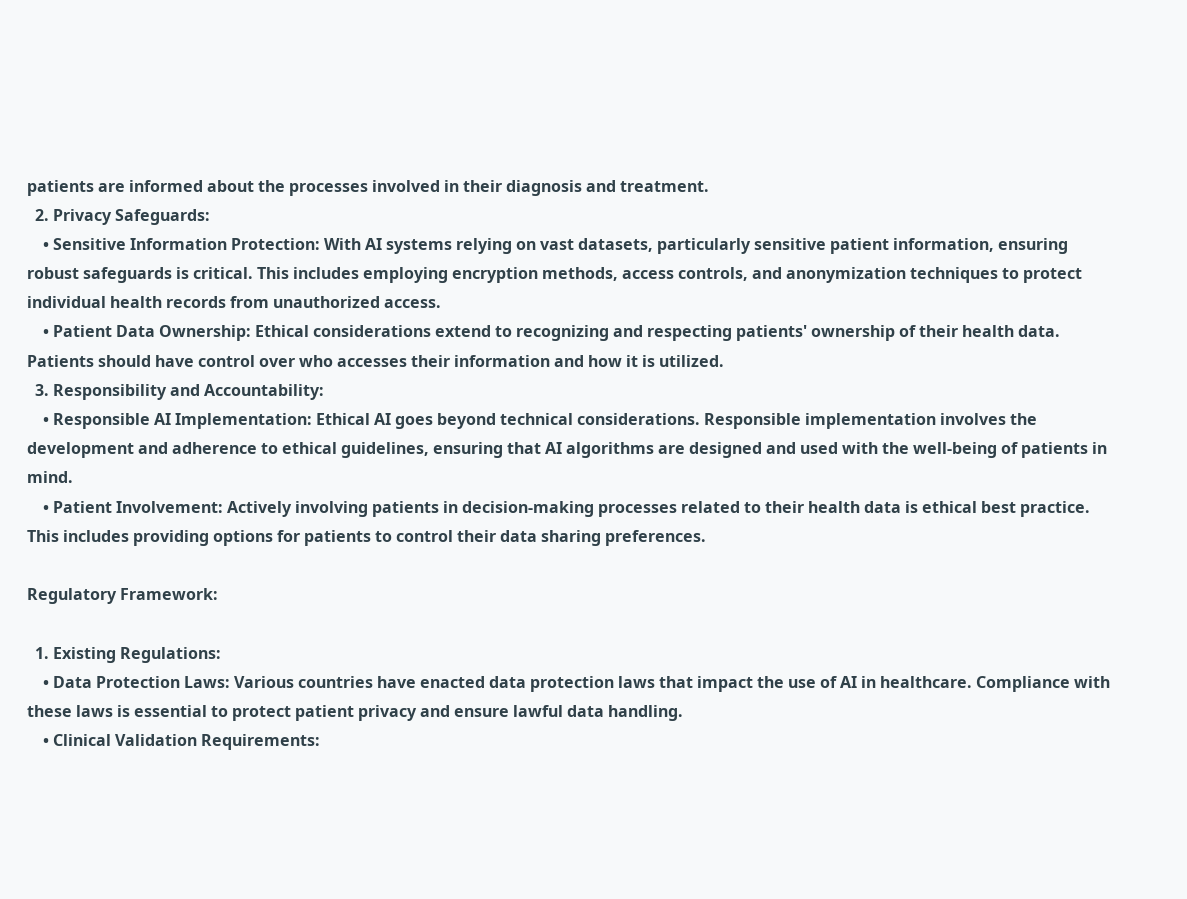patients are informed about the processes involved in their diagnosis and treatment.
  2. Privacy Safeguards:
    • Sensitive Information Protection: With AI systems relying on vast datasets, particularly sensitive patient information, ensuring robust safeguards is critical. This includes employing encryption methods, access controls, and anonymization techniques to protect individual health records from unauthorized access.
    • Patient Data Ownership: Ethical considerations extend to recognizing and respecting patients' ownership of their health data. Patients should have control over who accesses their information and how it is utilized.
  3. Responsibility and Accountability:
    • Responsible AI Implementation: Ethical AI goes beyond technical considerations. Responsible implementation involves the development and adherence to ethical guidelines, ensuring that AI algorithms are designed and used with the well-being of patients in mind.
    • Patient Involvement: Actively involving patients in decision-making processes related to their health data is ethical best practice. This includes providing options for patients to control their data sharing preferences.

Regulatory Framework:

  1. Existing Regulations:
    • Data Protection Laws: Various countries have enacted data protection laws that impact the use of AI in healthcare. Compliance with these laws is essential to protect patient privacy and ensure lawful data handling.
    • Clinical Validation Requirements: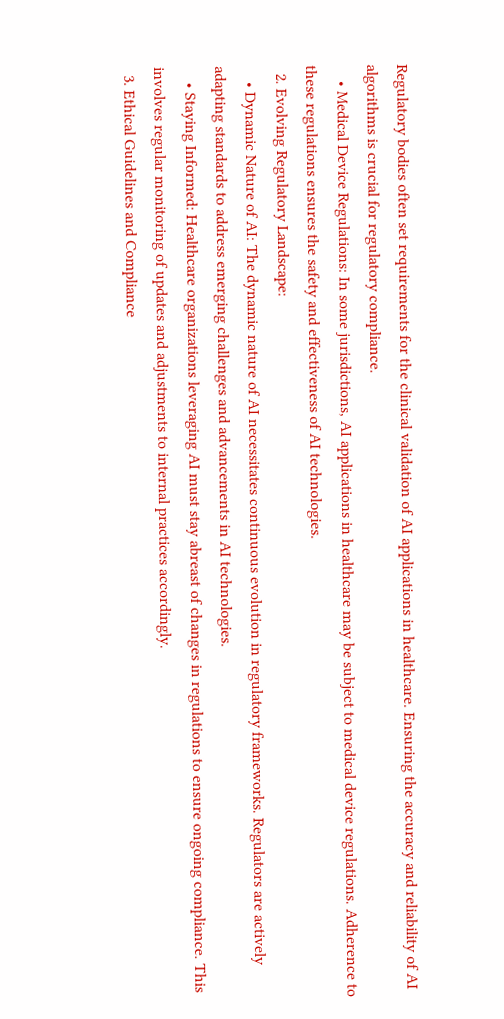Regulatory bodies often set requirements for the clinical validation of AI applications in healthcare. Ensuring the accuracy and reliability of AI algorithms is crucial for regulatory compliance.
    • Medical Device Regulations: In some jurisdictions, AI applications in healthcare may be subject to medical device regulations. Adherence to these regulations ensures the safety and effectiveness of AI technologies.
  2. Evolving Regulatory Landscape:
    • Dynamic Nature of AI: The dynamic nature of AI necessitates continuous evolution in regulatory frameworks. Regulators are actively adapting standards to address emerging challenges and advancements in AI technologies.
    • Staying Informed: Healthcare organizations leveraging AI must stay abreast of changes in regulations to ensure ongoing compliance. This involves regular monitoring of updates and adjustments to internal practices accordingly.
  3. Ethical Guidelines and Compliance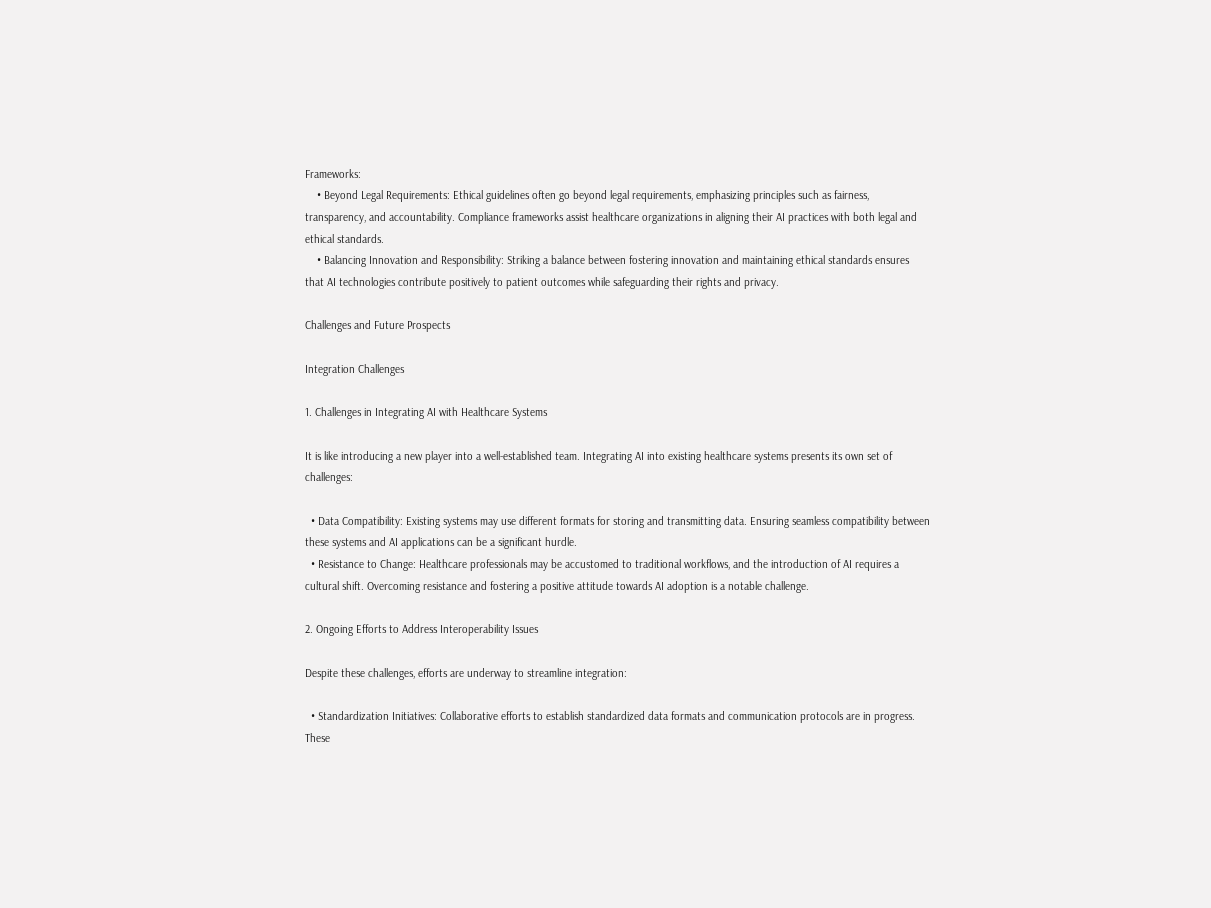Frameworks:
    • Beyond Legal Requirements: Ethical guidelines often go beyond legal requirements, emphasizing principles such as fairness, transparency, and accountability. Compliance frameworks assist healthcare organizations in aligning their AI practices with both legal and ethical standards.
    • Balancing Innovation and Responsibility: Striking a balance between fostering innovation and maintaining ethical standards ensures that AI technologies contribute positively to patient outcomes while safeguarding their rights and privacy.

Challenges and Future Prospects

Integration Challenges

1. Challenges in Integrating AI with Healthcare Systems

It is like introducing a new player into a well-established team. Integrating AI into existing healthcare systems presents its own set of challenges:

  • Data Compatibility: Existing systems may use different formats for storing and transmitting data. Ensuring seamless compatibility between these systems and AI applications can be a significant hurdle.
  • Resistance to Change: Healthcare professionals may be accustomed to traditional workflows, and the introduction of AI requires a cultural shift. Overcoming resistance and fostering a positive attitude towards AI adoption is a notable challenge.

2. Ongoing Efforts to Address Interoperability Issues

Despite these challenges, efforts are underway to streamline integration:

  • Standardization Initiatives: Collaborative efforts to establish standardized data formats and communication protocols are in progress. These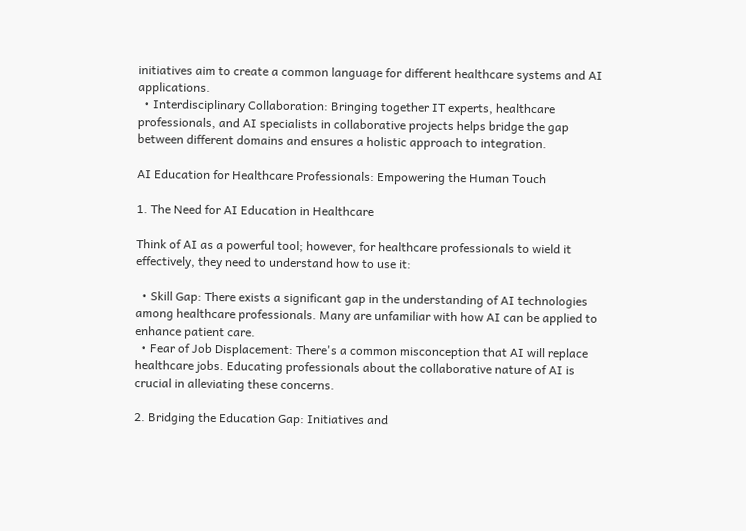initiatives aim to create a common language for different healthcare systems and AI applications.
  • Interdisciplinary Collaboration: Bringing together IT experts, healthcare professionals, and AI specialists in collaborative projects helps bridge the gap between different domains and ensures a holistic approach to integration.

AI Education for Healthcare Professionals: Empowering the Human Touch

1. The Need for AI Education in Healthcare

Think of AI as a powerful tool; however, for healthcare professionals to wield it effectively, they need to understand how to use it:

  • Skill Gap: There exists a significant gap in the understanding of AI technologies among healthcare professionals. Many are unfamiliar with how AI can be applied to enhance patient care.
  • Fear of Job Displacement: There's a common misconception that AI will replace healthcare jobs. Educating professionals about the collaborative nature of AI is crucial in alleviating these concerns.

2. Bridging the Education Gap: Initiatives and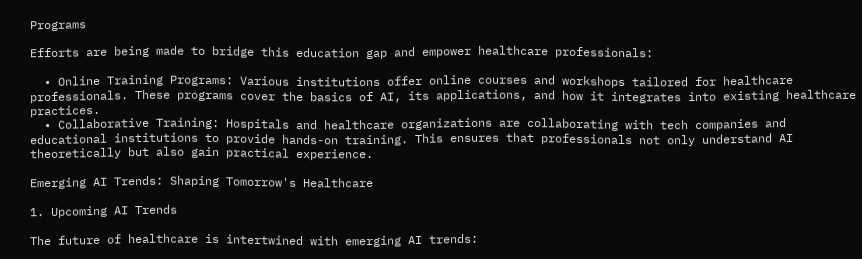Programs

Efforts are being made to bridge this education gap and empower healthcare professionals:

  • Online Training Programs: Various institutions offer online courses and workshops tailored for healthcare professionals. These programs cover the basics of AI, its applications, and how it integrates into existing healthcare practices.
  • Collaborative Training: Hospitals and healthcare organizations are collaborating with tech companies and educational institutions to provide hands-on training. This ensures that professionals not only understand AI theoretically but also gain practical experience.

Emerging AI Trends: Shaping Tomorrow's Healthcare

1. Upcoming AI Trends

The future of healthcare is intertwined with emerging AI trends: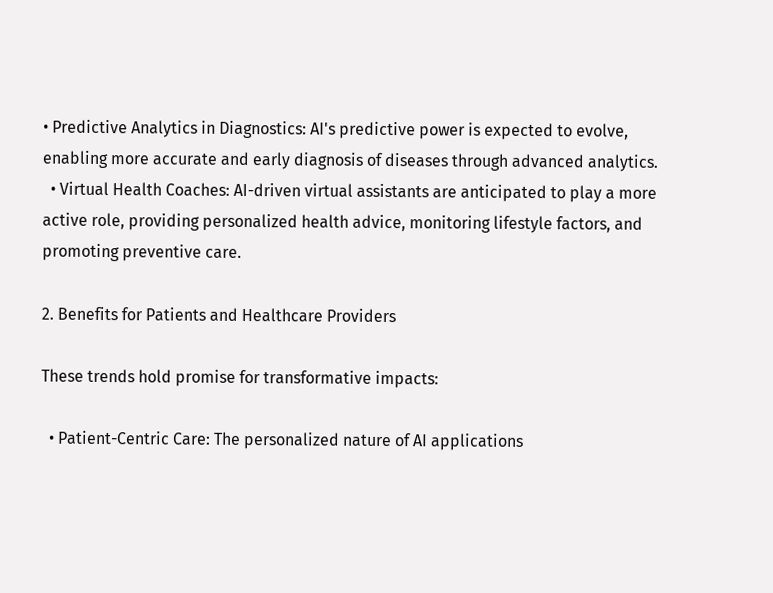• Predictive Analytics in Diagnostics: AI's predictive power is expected to evolve, enabling more accurate and early diagnosis of diseases through advanced analytics.
  • Virtual Health Coaches: AI-driven virtual assistants are anticipated to play a more active role, providing personalized health advice, monitoring lifestyle factors, and promoting preventive care.

2. Benefits for Patients and Healthcare Providers

These trends hold promise for transformative impacts:

  • Patient-Centric Care: The personalized nature of AI applications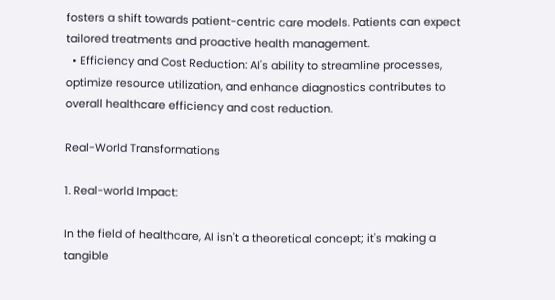fosters a shift towards patient-centric care models. Patients can expect tailored treatments and proactive health management.
  • Efficiency and Cost Reduction: AI's ability to streamline processes, optimize resource utilization, and enhance diagnostics contributes to overall healthcare efficiency and cost reduction.

Real-World Transformations

1. Real-world Impact:

In the field of healthcare, AI isn't a theoretical concept; it's making a tangible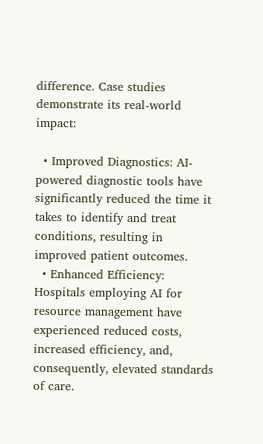difference. Case studies demonstrate its real-world impact:

  • Improved Diagnostics: AI-powered diagnostic tools have significantly reduced the time it takes to identify and treat conditions, resulting in improved patient outcomes.
  • Enhanced Efficiency: Hospitals employing AI for resource management have experienced reduced costs, increased efficiency, and, consequently, elevated standards of care.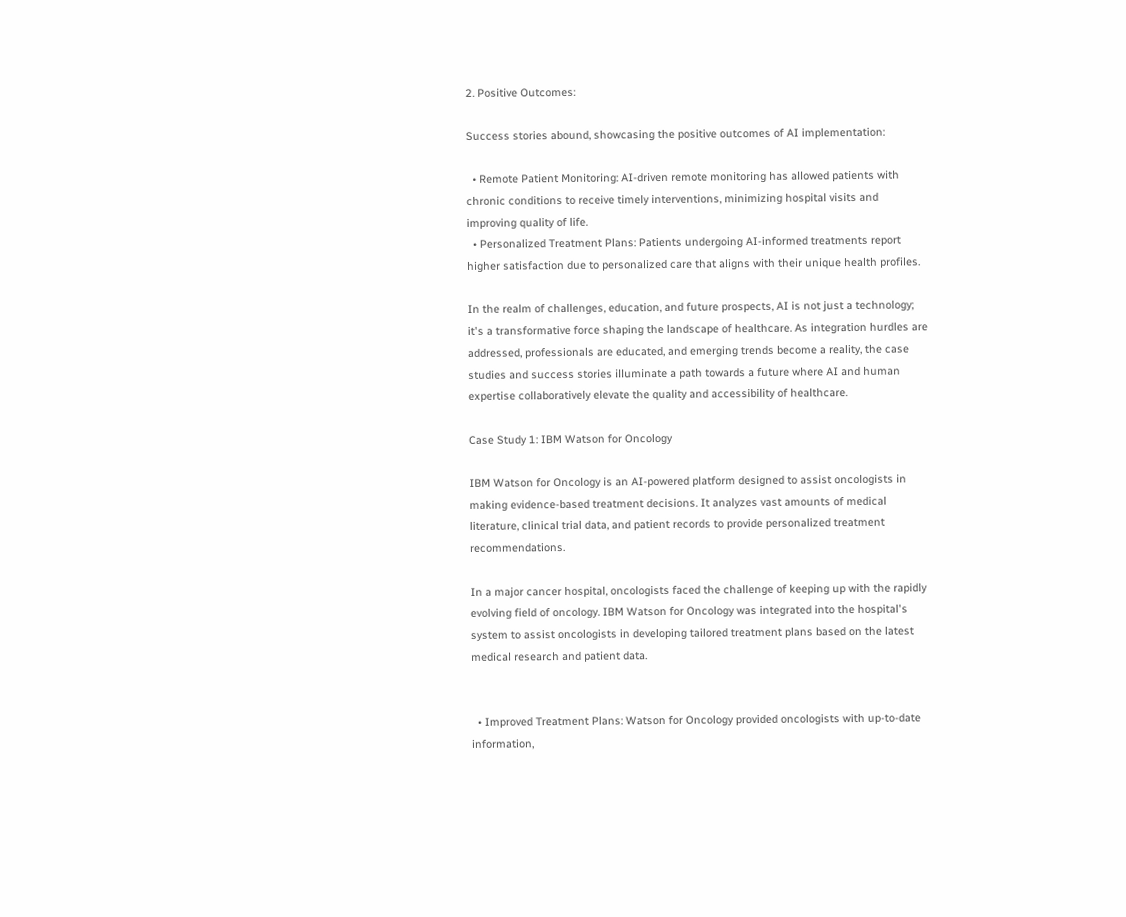2. Positive Outcomes:

Success stories abound, showcasing the positive outcomes of AI implementation:

  • Remote Patient Monitoring: AI-driven remote monitoring has allowed patients with chronic conditions to receive timely interventions, minimizing hospital visits and improving quality of life.
  • Personalized Treatment Plans: Patients undergoing AI-informed treatments report higher satisfaction due to personalized care that aligns with their unique health profiles.

In the realm of challenges, education, and future prospects, AI is not just a technology; it's a transformative force shaping the landscape of healthcare. As integration hurdles are addressed, professionals are educated, and emerging trends become a reality, the case studies and success stories illuminate a path towards a future where AI and human expertise collaboratively elevate the quality and accessibility of healthcare.

Case Study 1: IBM Watson for Oncology

IBM Watson for Oncology is an AI-powered platform designed to assist oncologists in making evidence-based treatment decisions. It analyzes vast amounts of medical literature, clinical trial data, and patient records to provide personalized treatment recommendations.

In a major cancer hospital, oncologists faced the challenge of keeping up with the rapidly evolving field of oncology. IBM Watson for Oncology was integrated into the hospital's system to assist oncologists in developing tailored treatment plans based on the latest medical research and patient data.


  • Improved Treatment Plans: Watson for Oncology provided oncologists with up-to-date information,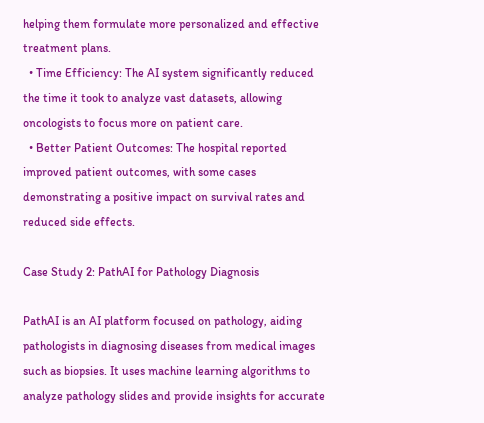helping them formulate more personalized and effective treatment plans.
  • Time Efficiency: The AI system significantly reduced the time it took to analyze vast datasets, allowing oncologists to focus more on patient care.
  • Better Patient Outcomes: The hospital reported improved patient outcomes, with some cases demonstrating a positive impact on survival rates and reduced side effects.

Case Study 2: PathAI for Pathology Diagnosis

PathAI is an AI platform focused on pathology, aiding pathologists in diagnosing diseases from medical images such as biopsies. It uses machine learning algorithms to analyze pathology slides and provide insights for accurate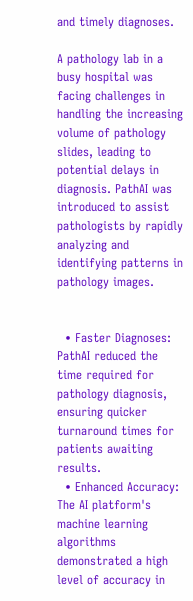and timely diagnoses.

A pathology lab in a busy hospital was facing challenges in handling the increasing volume of pathology slides, leading to potential delays in diagnosis. PathAI was introduced to assist pathologists by rapidly analyzing and identifying patterns in pathology images.


  • Faster Diagnoses: PathAI reduced the time required for pathology diagnosis, ensuring quicker turnaround times for patients awaiting results.
  • Enhanced Accuracy: The AI platform's machine learning algorithms demonstrated a high level of accuracy in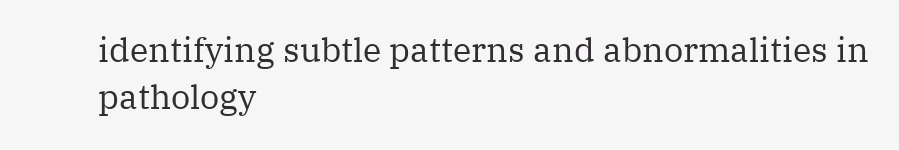identifying subtle patterns and abnormalities in pathology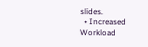slides.
  • Increased Workload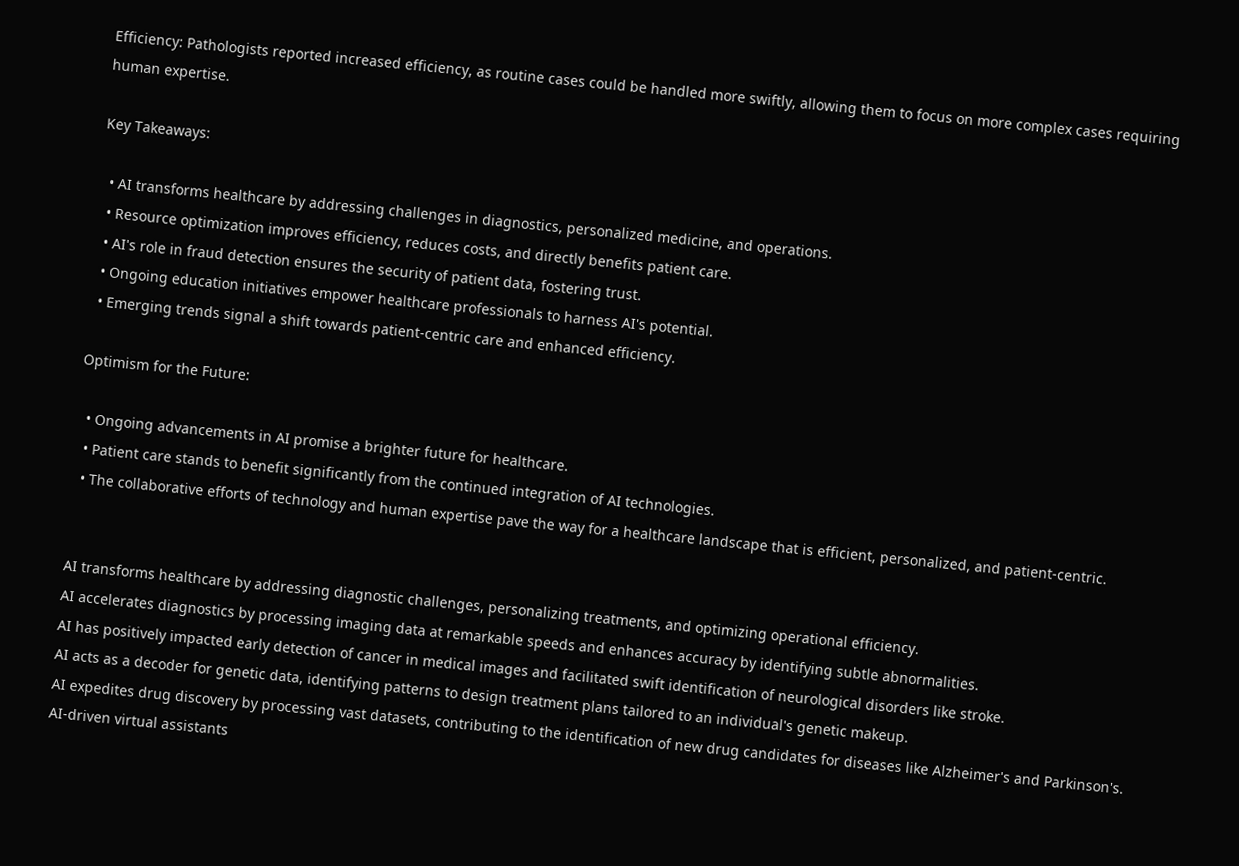Efficiency: Pathologists reported increased efficiency, as routine cases could be handled more swiftly, allowing them to focus on more complex cases requiring human expertise.

Key Takeaways:

  • AI transforms healthcare by addressing challenges in diagnostics, personalized medicine, and operations.
  • Resource optimization improves efficiency, reduces costs, and directly benefits patient care.
  • AI's role in fraud detection ensures the security of patient data, fostering trust.
  • Ongoing education initiatives empower healthcare professionals to harness AI's potential.
  • Emerging trends signal a shift towards patient-centric care and enhanced efficiency.

Optimism for the Future:

  • Ongoing advancements in AI promise a brighter future for healthcare.
  • Patient care stands to benefit significantly from the continued integration of AI technologies.
  • The collaborative efforts of technology and human expertise pave the way for a healthcare landscape that is efficient, personalized, and patient-centric.


AI transforms healthcare by addressing diagnostic challenges, personalizing treatments, and optimizing operational efficiency.
AI accelerates diagnostics by processing imaging data at remarkable speeds and enhances accuracy by identifying subtle abnormalities.
AI has positively impacted early detection of cancer in medical images and facilitated swift identification of neurological disorders like stroke.
AI acts as a decoder for genetic data, identifying patterns to design treatment plans tailored to an individual's genetic makeup.
AI expedites drug discovery by processing vast datasets, contributing to the identification of new drug candidates for diseases like Alzheimer's and Parkinson's.
AI-driven virtual assistants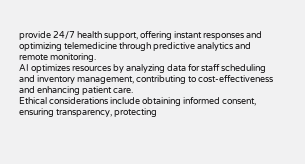provide 24/7 health support, offering instant responses and optimizing telemedicine through predictive analytics and remote monitoring.
AI optimizes resources by analyzing data for staff scheduling and inventory management, contributing to cost-effectiveness and enhancing patient care.
Ethical considerations include obtaining informed consent, ensuring transparency, protecting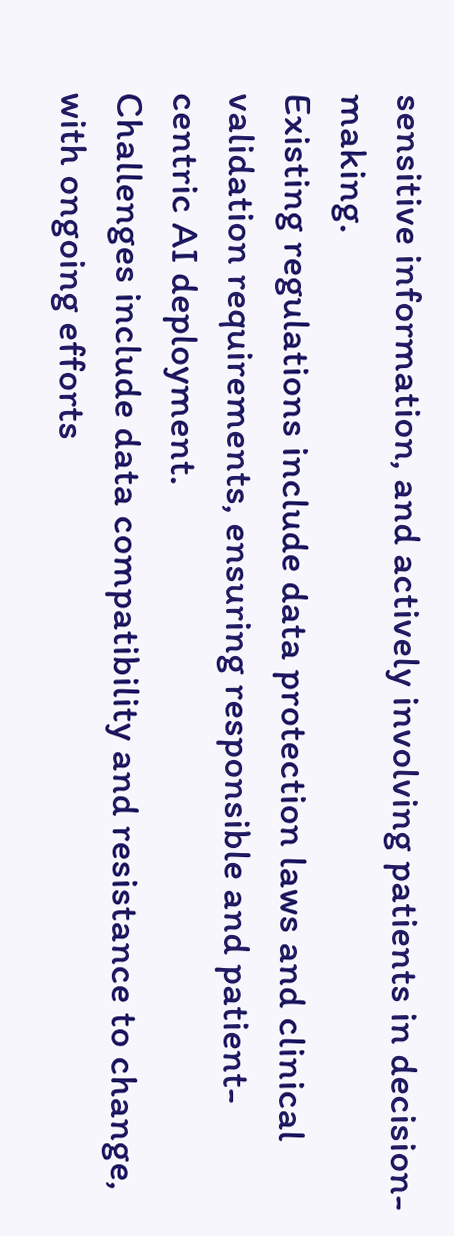sensitive information, and actively involving patients in decision-making.
Existing regulations include data protection laws and clinical validation requirements, ensuring responsible and patient-centric AI deployment.
Challenges include data compatibility and resistance to change, with ongoing efforts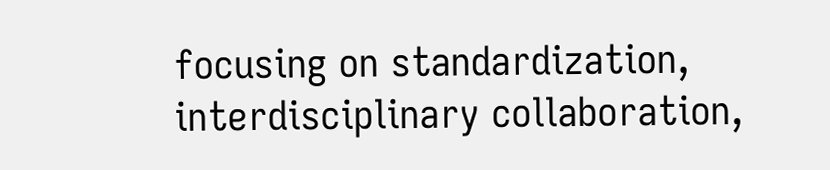focusing on standardization, interdisciplinary collaboration,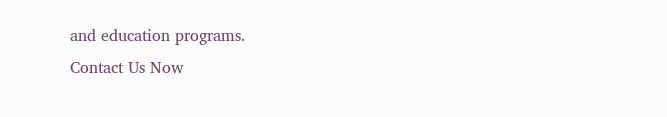and education programs.
Contact Us Now